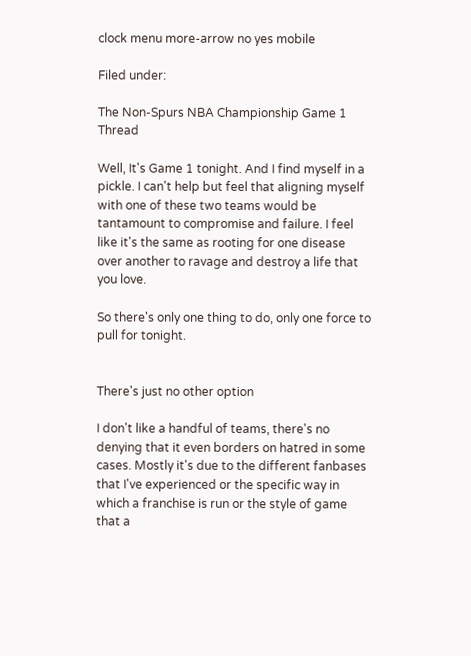clock menu more-arrow no yes mobile

Filed under:

The Non-Spurs NBA Championship Game 1 Thread

Well, It's Game 1 tonight. And I find myself in a pickle. I can't help but feel that aligning myself with one of these two teams would be tantamount to compromise and failure. I feel like it's the same as rooting for one disease over another to ravage and destroy a life that you love.

So there's only one thing to do, only one force to pull for tonight.


There's just no other option

I don't like a handful of teams, there's no denying that it even borders on hatred in some cases. Mostly it's due to the different fanbases that I've experienced or the specific way in which a franchise is run or the style of game that a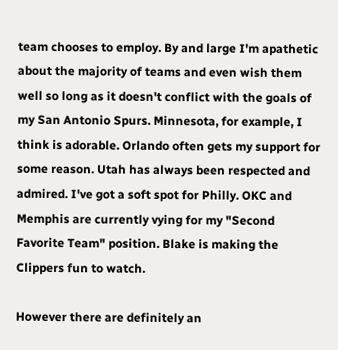team chooses to employ. By and large I'm apathetic about the majority of teams and even wish them well so long as it doesn't conflict with the goals of my San Antonio Spurs. Minnesota, for example, I think is adorable. Orlando often gets my support for some reason. Utah has always been respected and admired. I've got a soft spot for Philly. OKC and Memphis are currently vying for my "Second Favorite Team" position. Blake is making the Clippers fun to watch.

However there are definitely an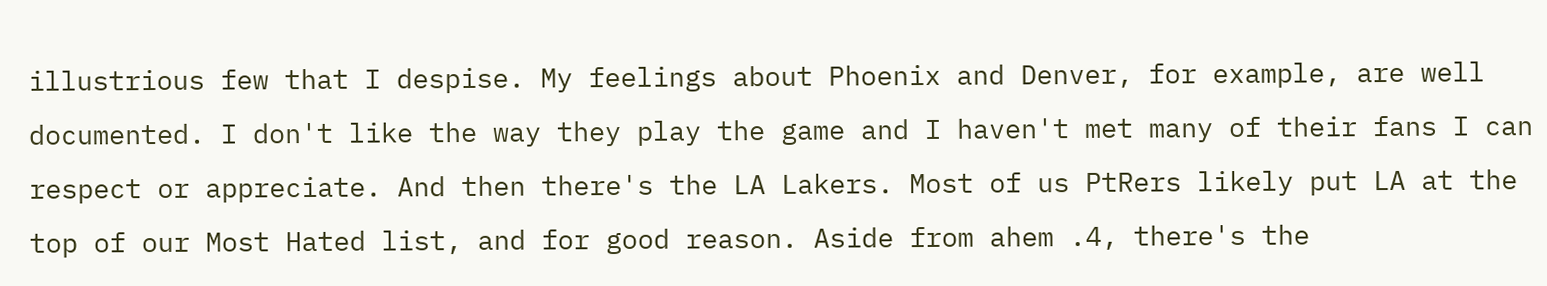illustrious few that I despise. My feelings about Phoenix and Denver, for example, are well documented. I don't like the way they play the game and I haven't met many of their fans I can respect or appreciate. And then there's the LA Lakers. Most of us PtRers likely put LA at the top of our Most Hated list, and for good reason. Aside from ahem .4, there's the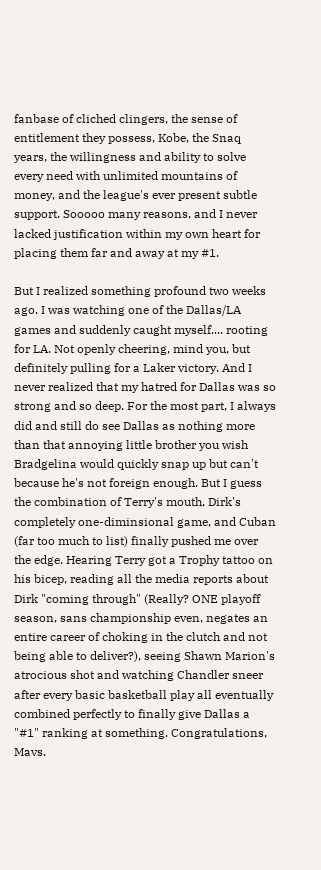fanbase of cliched clingers, the sense of entitlement they possess, Kobe, the Snaq years, the willingness and ability to solve every need with unlimited mountains of money, and the league's ever present subtle support. Sooooo many reasons, and I never lacked justification within my own heart for placing them far and away at my #1.

But I realized something profound two weeks ago. I was watching one of the Dallas/LA games and suddenly caught myself.... rooting for LA. Not openly cheering, mind you, but definitely pulling for a Laker victory. And I never realized that my hatred for Dallas was so strong and so deep. For the most part, I always did and still do see Dallas as nothing more than that annoying little brother you wish Bradgelina would quickly snap up but can't because he's not foreign enough. But I guess the combination of Terry's mouth, Dirk's completely one-diminsional game, and Cuban (far too much to list) finally pushed me over the edge. Hearing Terry got a Trophy tattoo on his bicep, reading all the media reports about Dirk "coming through" (Really? ONE playoff season, sans championship even, negates an entire career of choking in the clutch and not being able to deliver?), seeing Shawn Marion's atrocious shot and watching Chandler sneer after every basic basketball play all eventually combined perfectly to finally give Dallas a "#1" ranking at something. Congratulations, Mavs.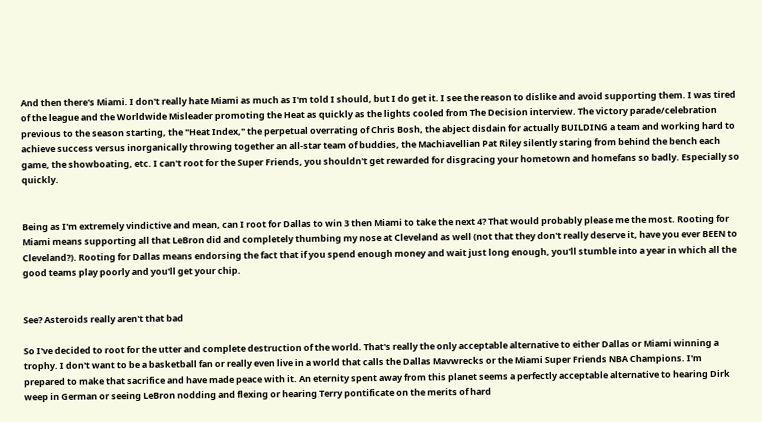And then there's Miami. I don't really hate Miami as much as I'm told I should, but I do get it. I see the reason to dislike and avoid supporting them. I was tired of the league and the Worldwide Misleader promoting the Heat as quickly as the lights cooled from The Decision interview. The victory parade/celebration previous to the season starting, the "Heat Index," the perpetual overrating of Chris Bosh, the abject disdain for actually BUILDING a team and working hard to achieve success versus inorganically throwing together an all-star team of buddies, the Machiavellian Pat Riley silently staring from behind the bench each game, the showboating, etc. I can't root for the Super Friends, you shouldn't get rewarded for disgracing your hometown and homefans so badly. Especially so quickly.


Being as I'm extremely vindictive and mean, can I root for Dallas to win 3 then Miami to take the next 4? That would probably please me the most. Rooting for Miami means supporting all that LeBron did and completely thumbing my nose at Cleveland as well (not that they don't really deserve it, have you ever BEEN to Cleveland?). Rooting for Dallas means endorsing the fact that if you spend enough money and wait just long enough, you'll stumble into a year in which all the good teams play poorly and you'll get your chip.


See? Asteroids really aren't that bad

So I've decided to root for the utter and complete destruction of the world. That's really the only acceptable alternative to either Dallas or Miami winning a trophy. I don't want to be a basketball fan or really even live in a world that calls the Dallas Mavwrecks or the Miami Super Friends NBA Champions. I'm prepared to make that sacrifice and have made peace with it. An eternity spent away from this planet seems a perfectly acceptable alternative to hearing Dirk weep in German or seeing LeBron nodding and flexing or hearing Terry pontificate on the merits of hard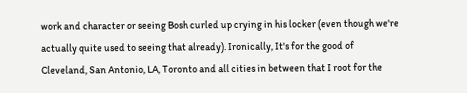work and character or seeing Bosh curled up crying in his locker (even though we're actually quite used to seeing that already). Ironically, It's for the good of Cleveland, San Antonio, LA, Toronto and all cities in between that I root for the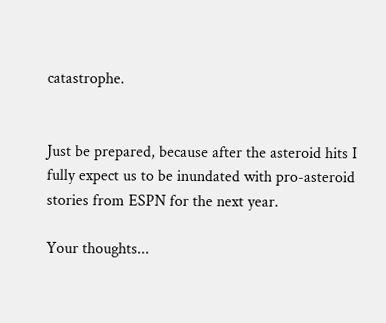catastrophe.


Just be prepared, because after the asteroid hits I fully expect us to be inundated with pro-asteroid stories from ESPN for the next year.

Your thoughts...